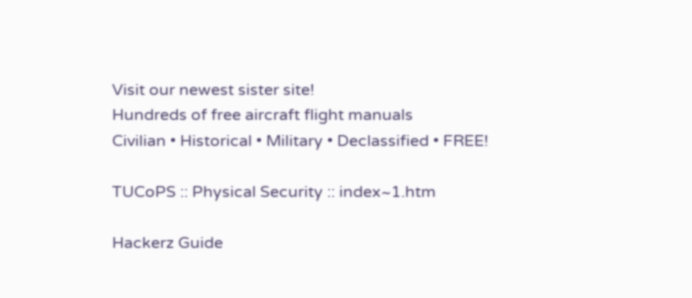Visit our newest sister site!
Hundreds of free aircraft flight manuals
Civilian • Historical • Military • Declassified • FREE!

TUCoPS :: Physical Security :: index~1.htm

Hackerz Guide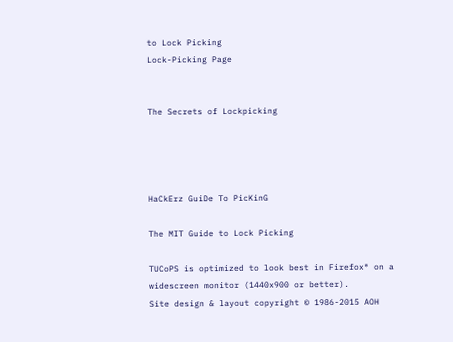to Lock Picking
Lock-Picking Page


The Secrets of Lockpicking




HaCkErz GuiDe To PicKinG

The MIT Guide to Lock Picking

TUCoPS is optimized to look best in Firefox® on a widescreen monitor (1440x900 or better).
Site design & layout copyright © 1986-2015 AOH